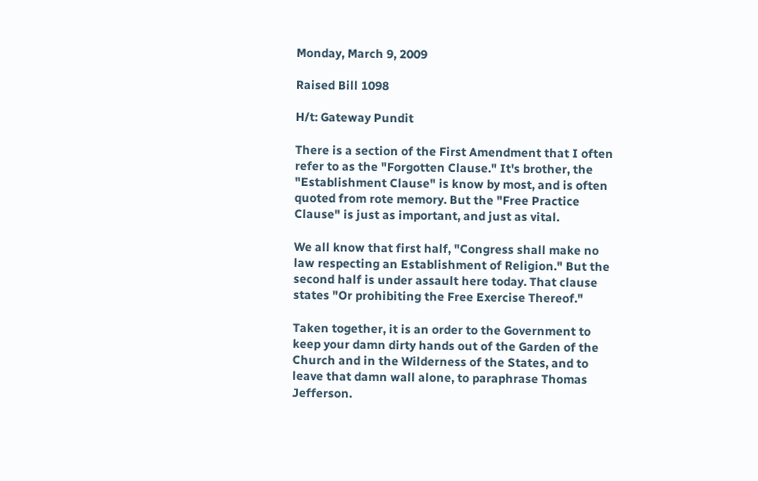Monday, March 9, 2009

Raised Bill 1098

H/t: Gateway Pundit

There is a section of the First Amendment that I often refer to as the "Forgotten Clause." It's brother, the "Establishment Clause" is know by most, and is often quoted from rote memory. But the "Free Practice Clause" is just as important, and just as vital.

We all know that first half, "Congress shall make no law respecting an Establishment of Religion." But the second half is under assault here today. That clause states "Or prohibiting the Free Exercise Thereof."

Taken together, it is an order to the Government to keep your damn dirty hands out of the Garden of the Church and in the Wilderness of the States, and to leave that damn wall alone, to paraphrase Thomas Jefferson.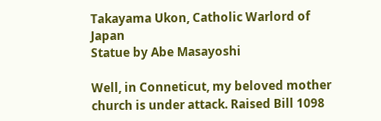Takayama Ukon, Catholic Warlord of Japan
Statue by Abe Masayoshi

Well, in Conneticut, my beloved mother church is under attack. Raised Bill 1098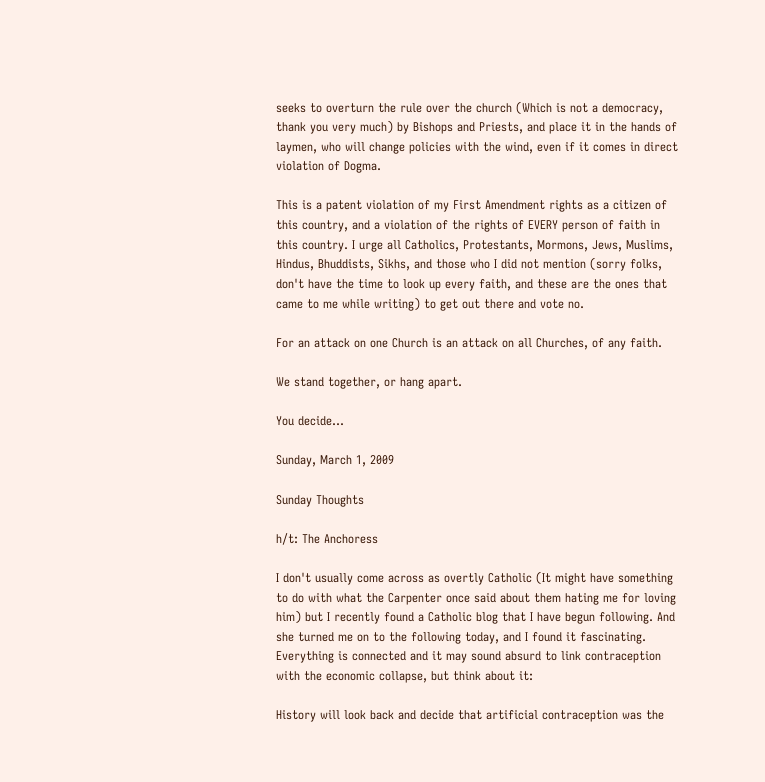seeks to overturn the rule over the church (Which is not a democracy, thank you very much) by Bishops and Priests, and place it in the hands of laymen, who will change policies with the wind, even if it comes in direct violation of Dogma.

This is a patent violation of my First Amendment rights as a citizen of this country, and a violation of the rights of EVERY person of faith in this country. I urge all Catholics, Protestants, Mormons, Jews, Muslims, Hindus, Bhuddists, Sikhs, and those who I did not mention (sorry folks, don't have the time to look up every faith, and these are the ones that came to me while writing) to get out there and vote no.

For an attack on one Church is an attack on all Churches, of any faith.

We stand together, or hang apart.

You decide...

Sunday, March 1, 2009

Sunday Thoughts

h/t: The Anchoress

I don't usually come across as overtly Catholic (It might have something to do with what the Carpenter once said about them hating me for loving him) but I recently found a Catholic blog that I have begun following. And she turned me on to the following today, and I found it fascinating.
Everything is connected and it may sound absurd to link contraception with the economic collapse, but think about it:

History will look back and decide that artificial contraception was the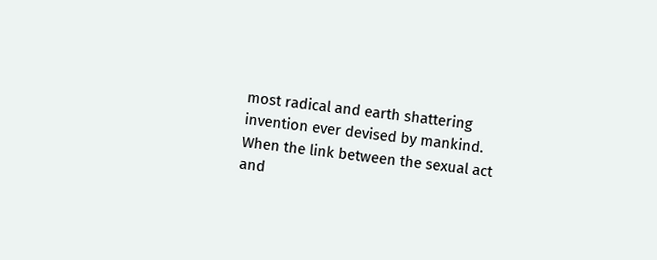most radical and earth shattering invention ever devised by mankind. When the link between the sexual act and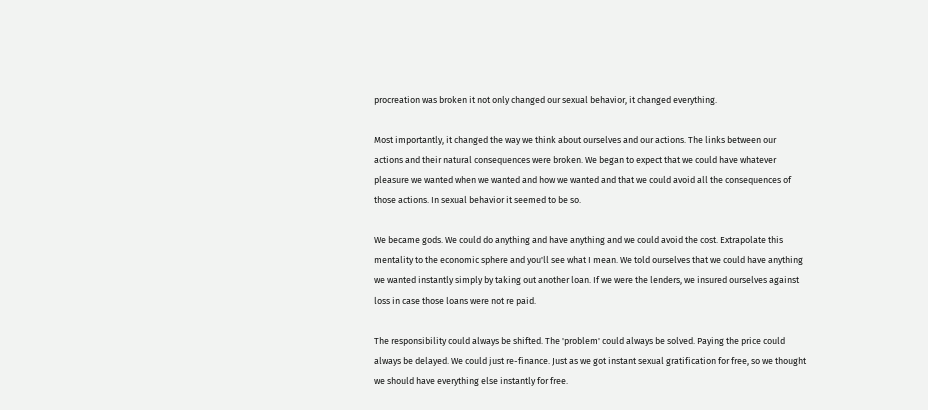procreation was broken it not only changed our sexual behavior, it changed everything.

Most importantly, it changed the way we think about ourselves and our actions. The links between our actions and their natural consequences were broken. We began to expect that we could have whatever pleasure we wanted when we wanted and how we wanted and that we could avoid all the consequences of those actions. In sexual behavior it seemed to be so.

We became gods. We could do anything and have anything and we could avoid the cost. Extrapolate this mentality to the economic sphere and you'll see what I mean. We told ourselves that we could have anything we wanted instantly simply by taking out another loan. If we were the lenders, we insured ourselves against loss in case those loans were not re paid.

The responsibility could always be shifted. The 'problem' could always be solved. Paying the price could always be delayed. We could just re-finance. Just as we got instant sexual gratification for free, so we thought we should have everything else instantly for free.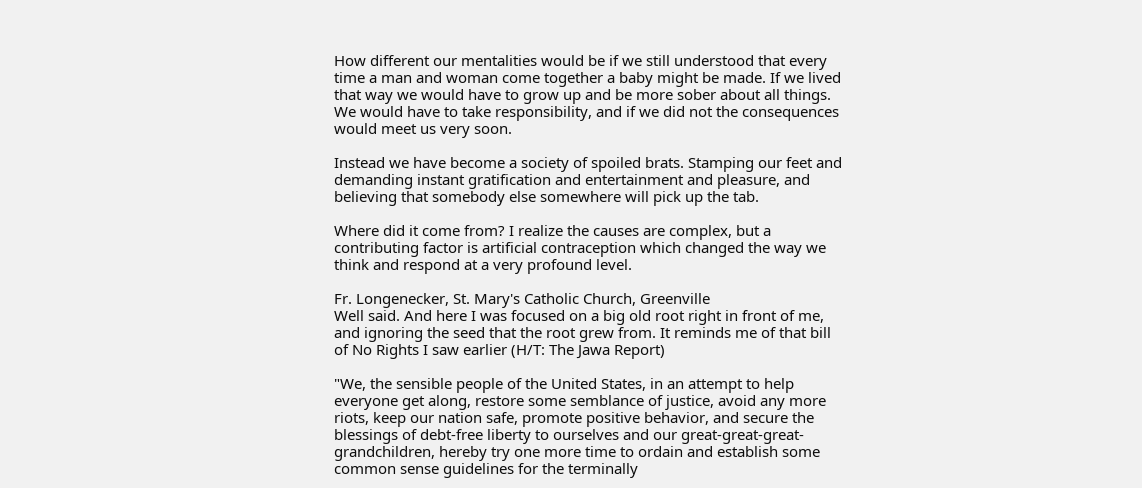How different our mentalities would be if we still understood that every time a man and woman come together a baby might be made. If we lived that way we would have to grow up and be more sober about all things. We would have to take responsibility, and if we did not the consequences would meet us very soon.

Instead we have become a society of spoiled brats. Stamping our feet and demanding instant gratification and entertainment and pleasure, and believing that somebody else somewhere will pick up the tab.

Where did it come from? I realize the causes are complex, but a contributing factor is artificial contraception which changed the way we think and respond at a very profound level.

Fr. Longenecker, St. Mary's Catholic Church, Greenville
Well said. And here I was focused on a big old root right in front of me, and ignoring the seed that the root grew from. It reminds me of that bill of No Rights I saw earlier (H/T: The Jawa Report)

"We, the sensible people of the United States, in an attempt to help everyone get along, restore some semblance of justice, avoid any more riots, keep our nation safe, promote positive behavior, and secure the blessings of debt-free liberty to ourselves and our great-great-great-grandchildren, hereby try one more time to ordain and establish some common sense guidelines for the terminally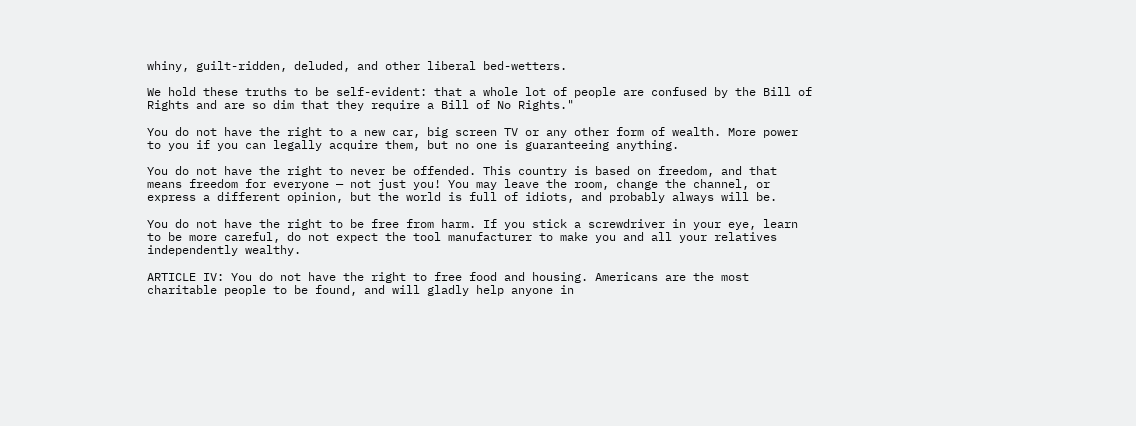whiny, guilt-ridden, deluded, and other liberal bed-wetters.

We hold these truths to be self-evident: that a whole lot of people are confused by the Bill of Rights and are so dim that they require a Bill of No Rights."

You do not have the right to a new car, big screen TV or any other form of wealth. More power to you if you can legally acquire them, but no one is guaranteeing anything.

You do not have the right to never be offended. This country is based on freedom, and that means freedom for everyone — not just you! You may leave the room, change the channel, or express a different opinion, but the world is full of idiots, and probably always will be.

You do not have the right to be free from harm. If you stick a screwdriver in your eye, learn to be more careful, do not expect the tool manufacturer to make you and all your relatives independently wealthy.

ARTICLE IV: You do not have the right to free food and housing. Americans are the most charitable people to be found, and will gladly help anyone in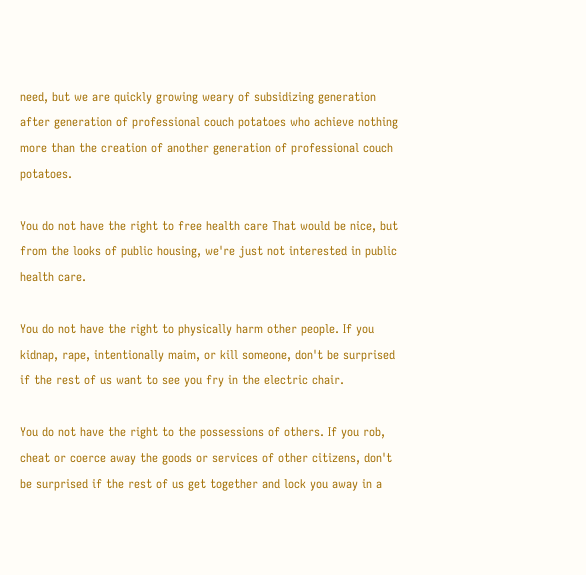need, but we are quickly growing weary of subsidizing generation after generation of professional couch potatoes who achieve nothing more than the creation of another generation of professional couch potatoes.

You do not have the right to free health care That would be nice, but from the looks of public housing, we're just not interested in public health care.

You do not have the right to physically harm other people. If you kidnap, rape, intentionally maim, or kill someone, don't be surprised if the rest of us want to see you fry in the electric chair.

You do not have the right to the possessions of others. If you rob, cheat or coerce away the goods or services of other citizens, don't be surprised if the rest of us get together and lock you away in a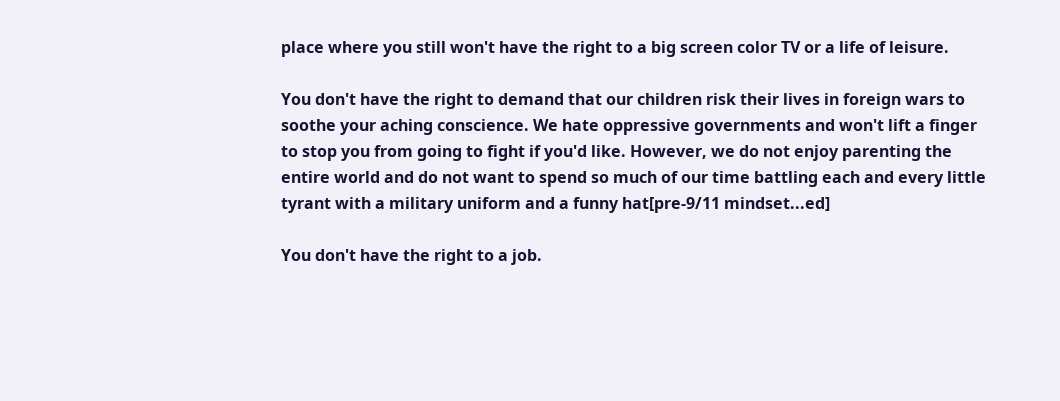place where you still won't have the right to a big screen color TV or a life of leisure.

You don't have the right to demand that our children risk their lives in foreign wars to soothe your aching conscience. We hate oppressive governments and won't lift a finger to stop you from going to fight if you'd like. However, we do not enjoy parenting the entire world and do not want to spend so much of our time battling each and every little tyrant with a military uniform and a funny hat[pre-9/11 mindset...ed]

You don't have the right to a job.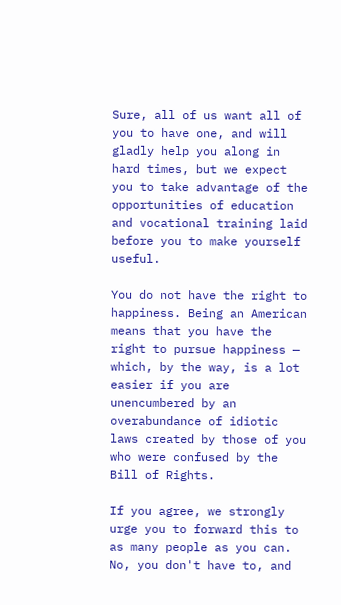Sure, all of us want all of you to have one, and will gladly help you along in hard times, but we expect you to take advantage of the opportunities of education and vocational training laid before you to make yourself useful.

You do not have the right to happiness. Being an American means that you have the right to pursue happiness — which, by the way, is a lot easier if you are unencumbered by an overabundance of idiotic laws created by those of you who were confused by the Bill of Rights.

If you agree, we strongly urge you to forward this to as many people as you can. No, you don't have to, and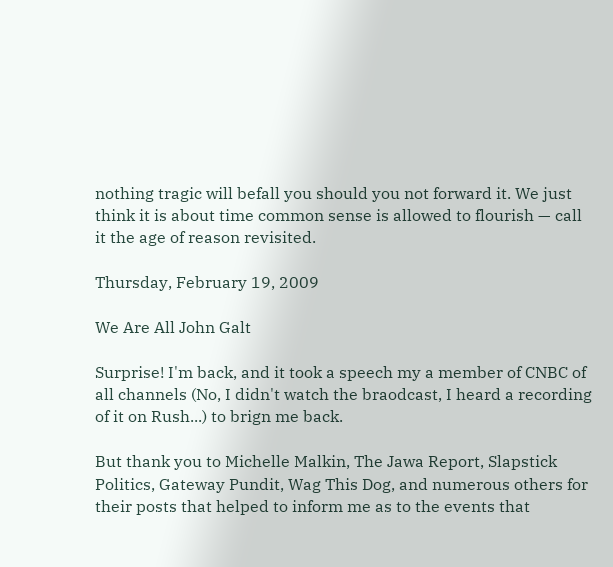nothing tragic will befall you should you not forward it. We just think it is about time common sense is allowed to flourish — call it the age of reason revisited.

Thursday, February 19, 2009

We Are All John Galt

Surprise! I'm back, and it took a speech my a member of CNBC of all channels (No, I didn't watch the braodcast, I heard a recording of it on Rush...) to brign me back.

But thank you to Michelle Malkin, The Jawa Report, Slapstick Politics, Gateway Pundit, Wag This Dog, and numerous others for their posts that helped to inform me as to the events that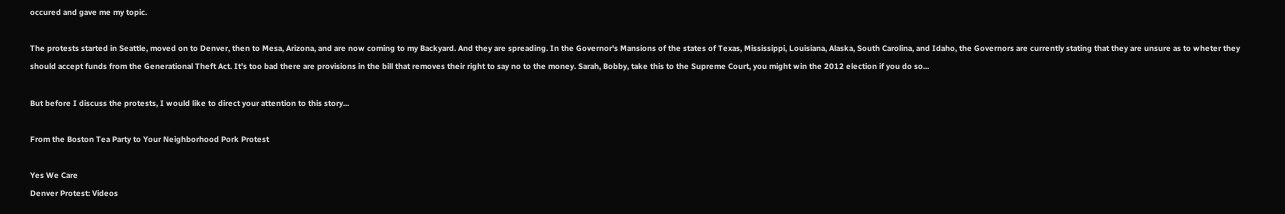occured and gave me my topic.

The protests started in Seattle, moved on to Denver, then to Mesa, Arizona, and are now coming to my Backyard. And they are spreading. In the Governor's Mansions of the states of Texas, Mississippi, Louisiana, Alaska, South Carolina, and Idaho, the Governors are currently stating that they are unsure as to wheter they should accept funds from the Generational Theft Act. It's too bad there are provisions in the bill that removes their right to say no to the money. Sarah, Bobby, take this to the Supreme Court, you might win the 2012 election if you do so...

But before I discuss the protests, I would like to direct your attention to this story...

From the Boston Tea Party to Your Neighborhood Pork Protest

Yes We Care
Denver Protest: Videos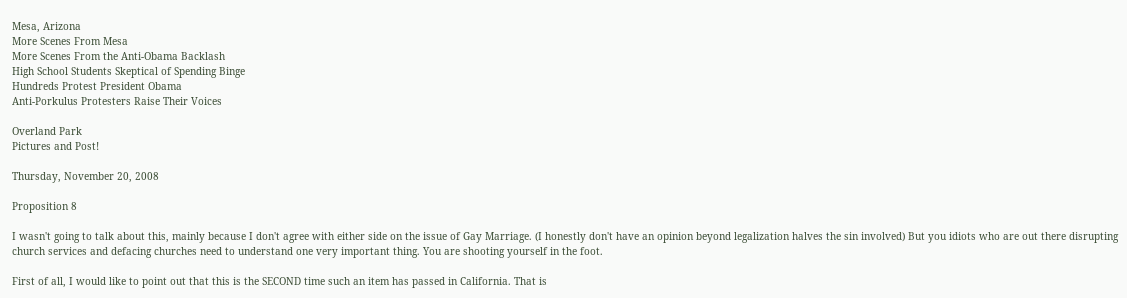Mesa, Arizona
More Scenes From Mesa
More Scenes From the Anti-Obama Backlash
High School Students Skeptical of Spending Binge
Hundreds Protest President Obama
Anti-Porkulus Protesters Raise Their Voices

Overland Park
Pictures and Post!

Thursday, November 20, 2008

Proposition 8

I wasn't going to talk about this, mainly because I don't agree with either side on the issue of Gay Marriage. (I honestly don't have an opinion beyond legalization halves the sin involved) But you idiots who are out there disrupting church services and defacing churches need to understand one very important thing. You are shooting yourself in the foot.

First of all, I would like to point out that this is the SECOND time such an item has passed in California. That is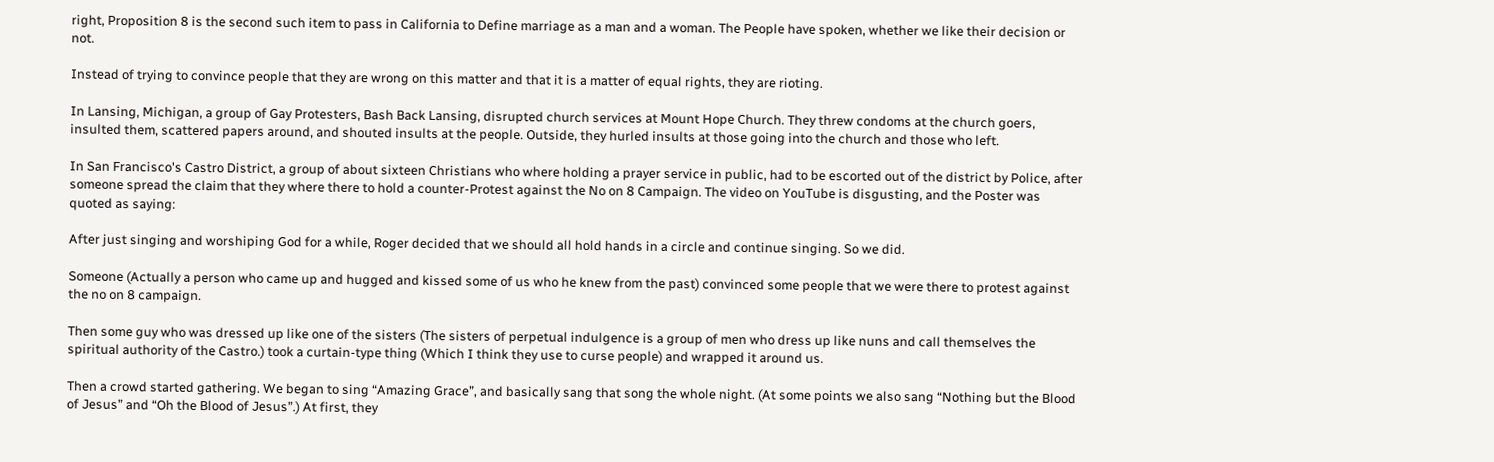right, Proposition 8 is the second such item to pass in California to Define marriage as a man and a woman. The People have spoken, whether we like their decision or not.

Instead of trying to convince people that they are wrong on this matter and that it is a matter of equal rights, they are rioting.

In Lansing, Michigan, a group of Gay Protesters, Bash Back Lansing, disrupted church services at Mount Hope Church. They threw condoms at the church goers, insulted them, scattered papers around, and shouted insults at the people. Outside, they hurled insults at those going into the church and those who left.

In San Francisco's Castro District, a group of about sixteen Christians who where holding a prayer service in public, had to be escorted out of the district by Police, after someone spread the claim that they where there to hold a counter-Protest against the No on 8 Campaign. The video on YouTube is disgusting, and the Poster was quoted as saying:

After just singing and worshiping God for a while, Roger decided that we should all hold hands in a circle and continue singing. So we did.

Someone (Actually a person who came up and hugged and kissed some of us who he knew from the past) convinced some people that we were there to protest against the no on 8 campaign.

Then some guy who was dressed up like one of the sisters (The sisters of perpetual indulgence is a group of men who dress up like nuns and call themselves the spiritual authority of the Castro.) took a curtain-type thing (Which I think they use to curse people) and wrapped it around us.

Then a crowd started gathering. We began to sing “Amazing Grace”, and basically sang that song the whole night. (At some points we also sang “Nothing but the Blood of Jesus” and “Oh the Blood of Jesus”.) At first, they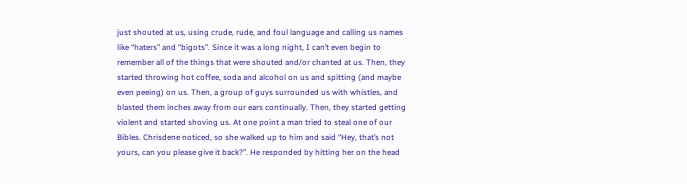just shouted at us, using crude, rude, and foul language and calling us names like “haters” and “bigots”. Since it was a long night, I can’t even begin to remember all of the things that were shouted and/or chanted at us. Then, they started throwing hot coffee, soda and alcohol on us and spitting (and maybe even peeing) on us. Then, a group of guys surrounded us with whistles, and blasted them inches away from our ears continually. Then, they started getting violent and started shoving us. At one point a man tried to steal one of our Bibles. Chrisdene noticed, so she walked up to him and said “Hey, that’s not yours, can you please give it back?”. He responded by hitting her on the head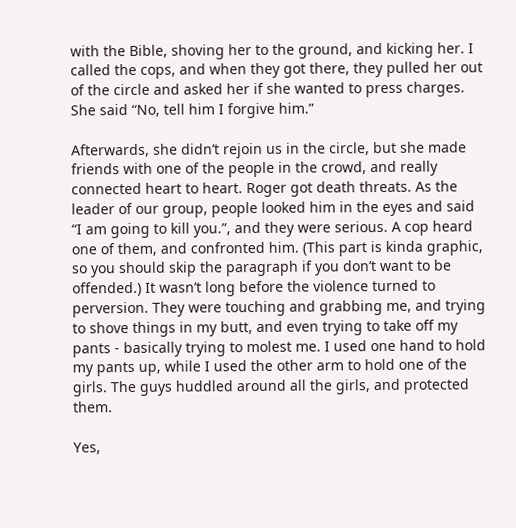with the Bible, shoving her to the ground, and kicking her. I called the cops, and when they got there, they pulled her out of the circle and asked her if she wanted to press charges. She said “No, tell him I forgive him.”

Afterwards, she didn’t rejoin us in the circle, but she made friends with one of the people in the crowd, and really connected heart to heart. Roger got death threats. As the leader of our group, people looked him in the eyes and said “I am going to kill you.”, and they were serious. A cop heard one of them, and confronted him. (This part is kinda graphic, so you should skip the paragraph if you don’t want to be offended.) It wasn’t long before the violence turned to perversion. They were touching and grabbing me, and trying to shove things in my butt, and even trying to take off my pants - basically trying to molest me. I used one hand to hold my pants up, while I used the other arm to hold one of the girls. The guys huddled around all the girls, and protected them.

Yes,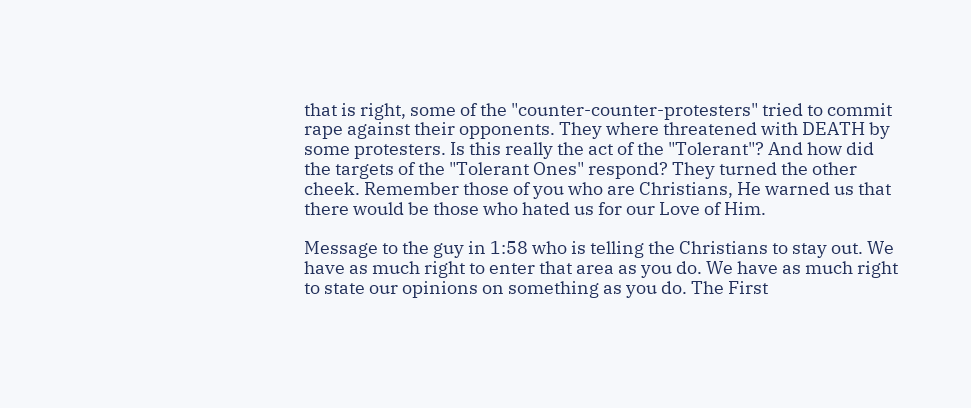that is right, some of the "counter-counter-protesters" tried to commit rape against their opponents. They where threatened with DEATH by some protesters. Is this really the act of the "Tolerant"? And how did the targets of the "Tolerant Ones" respond? They turned the other cheek. Remember those of you who are Christians, He warned us that there would be those who hated us for our Love of Him.

Message to the guy in 1:58 who is telling the Christians to stay out. We have as much right to enter that area as you do. We have as much right to state our opinions on something as you do. The First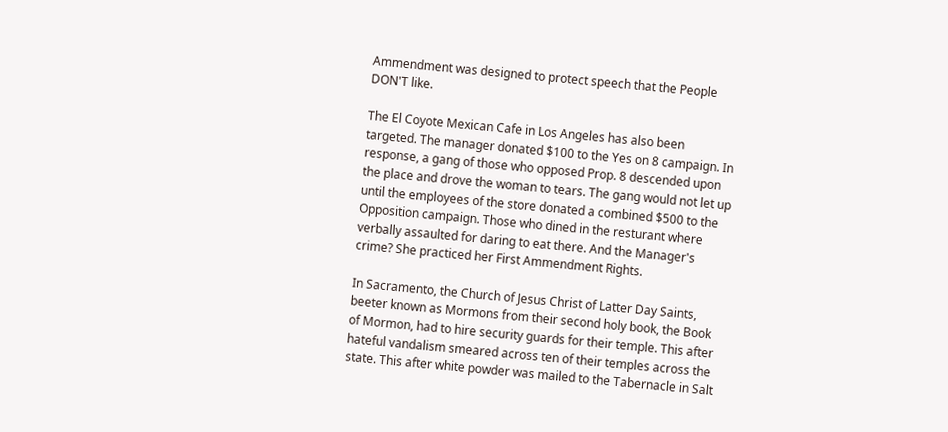Ammendment was designed to protect speech that the People DON'T like.

The El Coyote Mexican Cafe in Los Angeles has also been targeted. The manager donated $100 to the Yes on 8 campaign. In response, a gang of those who opposed Prop. 8 descended upon the place and drove the woman to tears. The gang would not let up until the employees of the store donated a combined $500 to the Opposition campaign. Those who dined in the resturant where verbally assaulted for daring to eat there. And the Manager's crime? She practiced her First Ammendment Rights.

In Sacramento, the Church of Jesus Christ of Latter Day Saints, beeter known as Mormons from their second holy book, the Book of Mormon, had to hire security guards for their temple. This after hateful vandalism smeared across ten of their temples across the state. This after white powder was mailed to the Tabernacle in Salt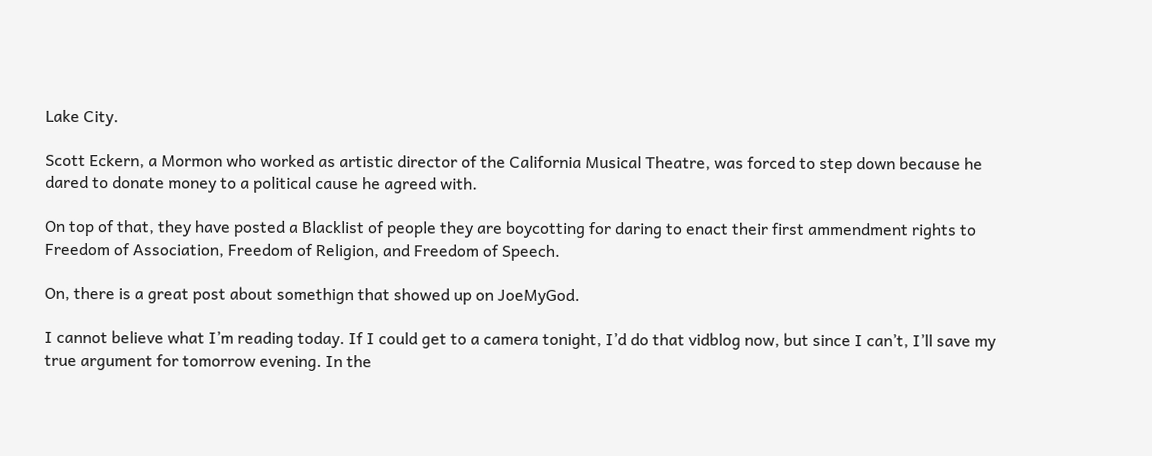Lake City.

Scott Eckern, a Mormon who worked as artistic director of the California Musical Theatre, was forced to step down because he dared to donate money to a political cause he agreed with.

On top of that, they have posted a Blacklist of people they are boycotting for daring to enact their first ammendment rights to Freedom of Association, Freedom of Religion, and Freedom of Speech.

On, there is a great post about somethign that showed up on JoeMyGod.

I cannot believe what I’m reading today. If I could get to a camera tonight, I’d do that vidblog now, but since I can’t, I’ll save my true argument for tomorrow evening. In the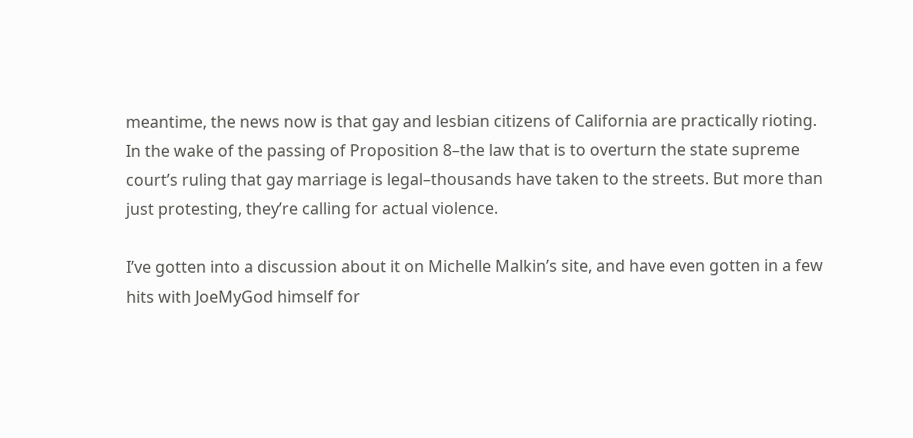meantime, the news now is that gay and lesbian citizens of California are practically rioting. In the wake of the passing of Proposition 8–the law that is to overturn the state supreme court’s ruling that gay marriage is legal–thousands have taken to the streets. But more than just protesting, they’re calling for actual violence.

I’ve gotten into a discussion about it on Michelle Malkin’s site, and have even gotten in a few hits with JoeMyGod himself for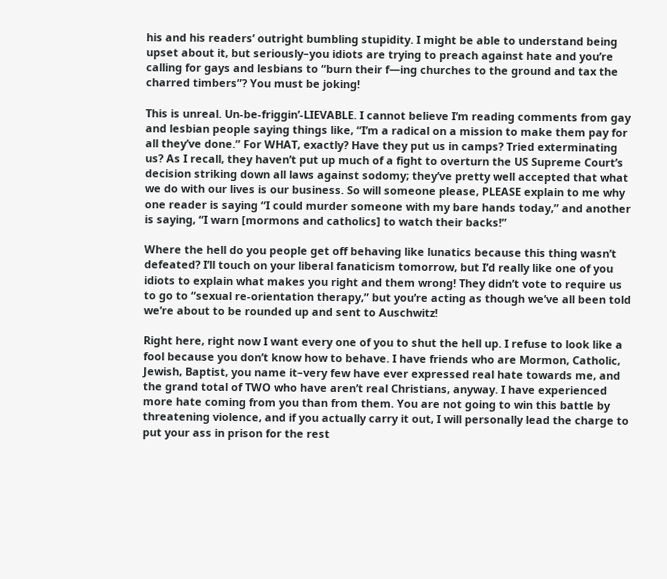his and his readers’ outright bumbling stupidity. I might be able to understand being upset about it, but seriously–you idiots are trying to preach against hate and you’re calling for gays and lesbians to “burn their f—ing churches to the ground and tax the charred timbers”? You must be joking!

This is unreal. Un-be-friggin’-LIEVABLE. I cannot believe I’m reading comments from gay and lesbian people saying things like, “I’m a radical on a mission to make them pay for all they’ve done.” For WHAT, exactly? Have they put us in camps? Tried exterminating us? As I recall, they haven’t put up much of a fight to overturn the US Supreme Court’s decision striking down all laws against sodomy; they’ve pretty well accepted that what we do with our lives is our business. So will someone please, PLEASE explain to me why one reader is saying “I could murder someone with my bare hands today,” and another is saying, “I warn [mormons and catholics] to watch their backs!”

Where the hell do you people get off behaving like lunatics because this thing wasn’t defeated? I’ll touch on your liberal fanaticism tomorrow, but I’d really like one of you idiots to explain what makes you right and them wrong! They didn’t vote to require us to go to “sexual re-orientation therapy,” but you’re acting as though we’ve all been told we’re about to be rounded up and sent to Auschwitz!

Right here, right now I want every one of you to shut the hell up. I refuse to look like a fool because you don’t know how to behave. I have friends who are Mormon, Catholic, Jewish, Baptist, you name it–very few have ever expressed real hate towards me, and the grand total of TWO who have aren’t real Christians, anyway. I have experienced more hate coming from you than from them. You are not going to win this battle by threatening violence, and if you actually carry it out, I will personally lead the charge to put your ass in prison for the rest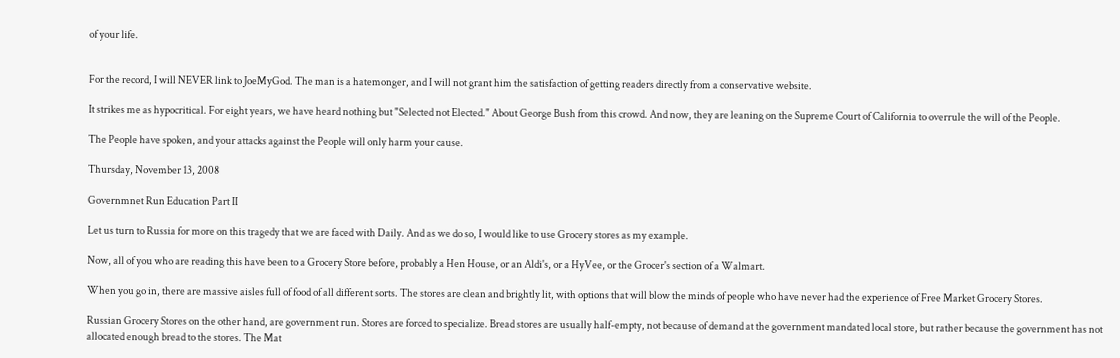of your life.


For the record, I will NEVER link to JoeMyGod. The man is a hatemonger, and I will not grant him the satisfaction of getting readers directly from a conservative website.

It strikes me as hypocritical. For eight years, we have heard nothing but "Selected not Elected." About George Bush from this crowd. And now, they are leaning on the Supreme Court of California to overrule the will of the People.

The People have spoken, and your attacks against the People will only harm your cause.

Thursday, November 13, 2008

Governmnet Run Education Part II

Let us turn to Russia for more on this tragedy that we are faced with Daily. And as we do so, I would like to use Grocery stores as my example.

Now, all of you who are reading this have been to a Grocery Store before, probably a Hen House, or an Aldi's, or a HyVee, or the Grocer's section of a Walmart.

When you go in, there are massive aisles full of food of all different sorts. The stores are clean and brightly lit, with options that will blow the minds of people who have never had the experience of Free Market Grocery Stores.

Russian Grocery Stores on the other hand, are government run. Stores are forced to specialize. Bread stores are usually half-empty, not because of demand at the government mandated local store, but rather because the government has not allocated enough bread to the stores. The Mat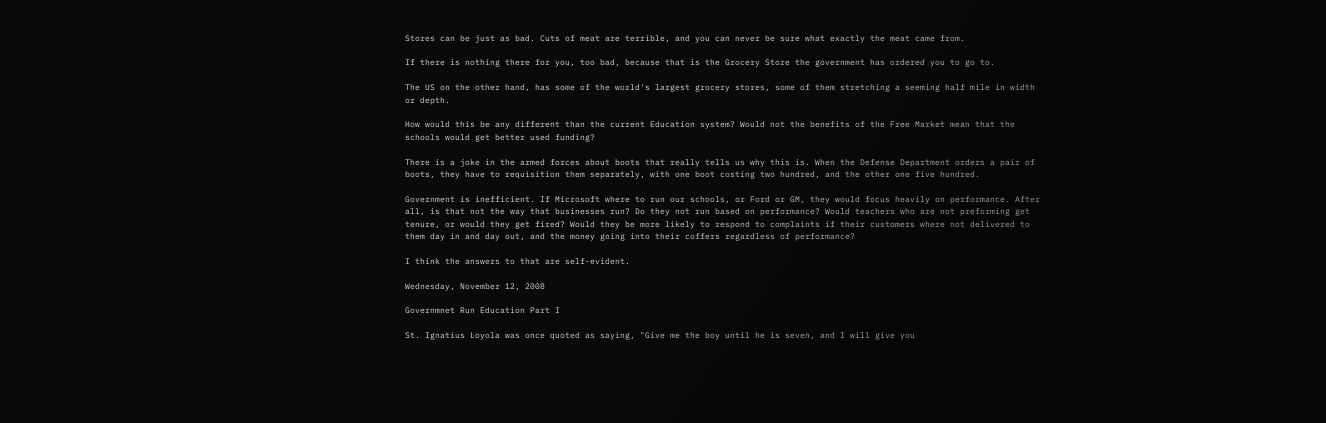Stores can be just as bad. Cuts of meat are terrible, and you can never be sure what exactly the meat came from.

If there is nothing there for you, too bad, because that is the Grocery Store the government has ordered you to go to.

The US on the other hand, has some of the world's largest grocery stores, some of them stretching a seeming half mile in width or depth.

How would this be any different than the current Education system? Would not the benefits of the Free Market mean that the schools would get better used funding?

There is a joke in the armed forces about boots that really tells us why this is. When the Defense Department orders a pair of boots, they have to requisition them separately, with one boot costing two hundred, and the other one five hundred.

Government is inefficient. If Microsoft where to run our schools, or Ford or GM, they would focus heavily on performance. After all, is that not the way that businesses run? Do they not run based on performance? Would teachers who are not preforming get tenure, or would they get fired? Would they be more likely to respond to complaints if their customers where not delivered to them day in and day out, and the money going into their coffers regardless of performance?

I think the answers to that are self-evident.

Wednesday, November 12, 2008

Governmnet Run Education Part I

St. Ignatius Loyola was once quoted as saying, "Give me the boy until he is seven, and I will give you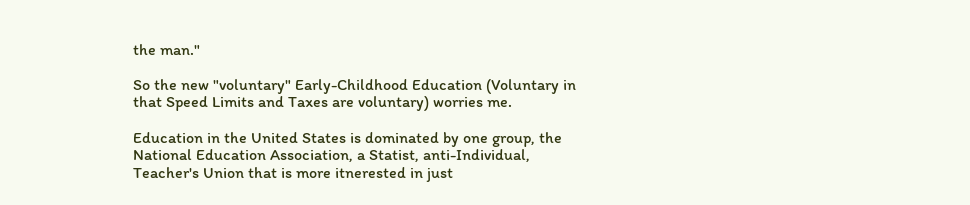the man."

So the new "voluntary" Early-Childhood Education (Voluntary in that Speed Limits and Taxes are voluntary) worries me.

Education in the United States is dominated by one group, the National Education Association, a Statist, anti-Individual, Teacher's Union that is more itnerested in just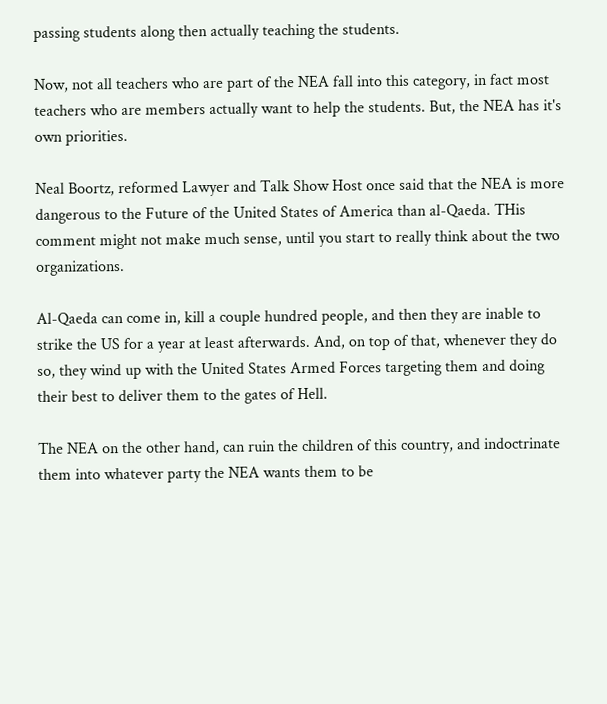passing students along then actually teaching the students.

Now, not all teachers who are part of the NEA fall into this category, in fact most teachers who are members actually want to help the students. But, the NEA has it's own priorities.

Neal Boortz, reformed Lawyer and Talk Show Host once said that the NEA is more dangerous to the Future of the United States of America than al-Qaeda. THis comment might not make much sense, until you start to really think about the two organizations.

Al-Qaeda can come in, kill a couple hundred people, and then they are inable to strike the US for a year at least afterwards. And, on top of that, whenever they do so, they wind up with the United States Armed Forces targeting them and doing their best to deliver them to the gates of Hell.

The NEA on the other hand, can ruin the children of this country, and indoctrinate them into whatever party the NEA wants them to be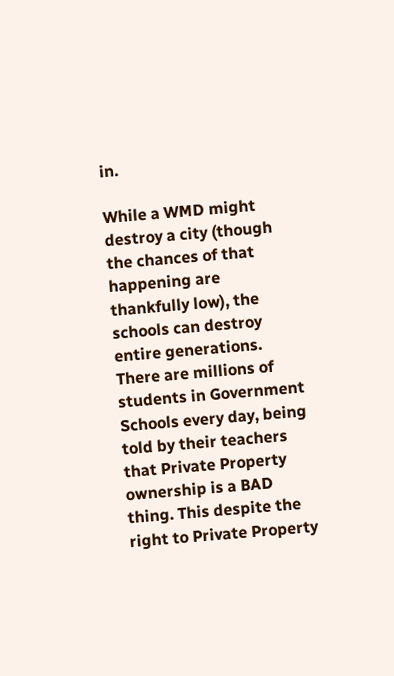in.

While a WMD might destroy a city (though the chances of that happening are thankfully low), the schools can destroy entire generations. There are millions of students in Government Schools every day, being told by their teachers that Private Property ownership is a BAD thing. This despite the right to Private Property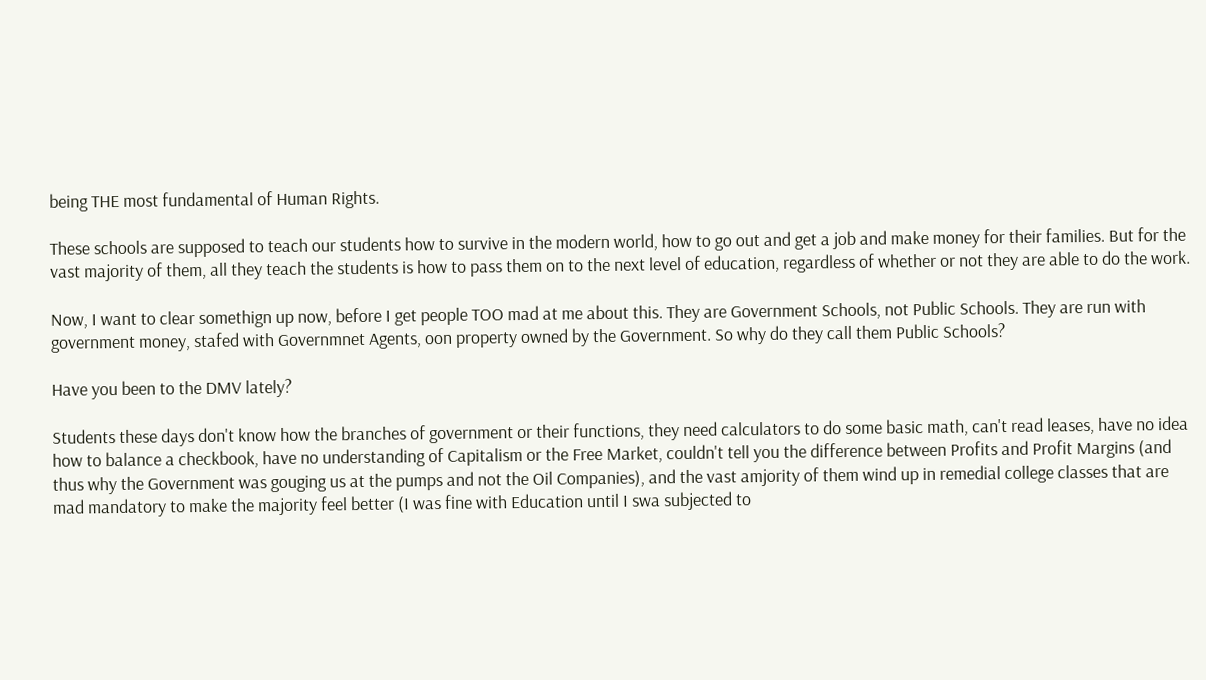being THE most fundamental of Human Rights.

These schools are supposed to teach our students how to survive in the modern world, how to go out and get a job and make money for their families. But for the vast majority of them, all they teach the students is how to pass them on to the next level of education, regardless of whether or not they are able to do the work.

Now, I want to clear somethign up now, before I get people TOO mad at me about this. They are Government Schools, not Public Schools. They are run with government money, stafed with Governmnet Agents, oon property owned by the Government. So why do they call them Public Schools?

Have you been to the DMV lately?

Students these days don't know how the branches of government or their functions, they need calculators to do some basic math, can't read leases, have no idea how to balance a checkbook, have no understanding of Capitalism or the Free Market, couldn't tell you the difference between Profits and Profit Margins (and thus why the Government was gouging us at the pumps and not the Oil Companies), and the vast amjority of them wind up in remedial college classes that are mad mandatory to make the majority feel better (I was fine with Education until I swa subjected to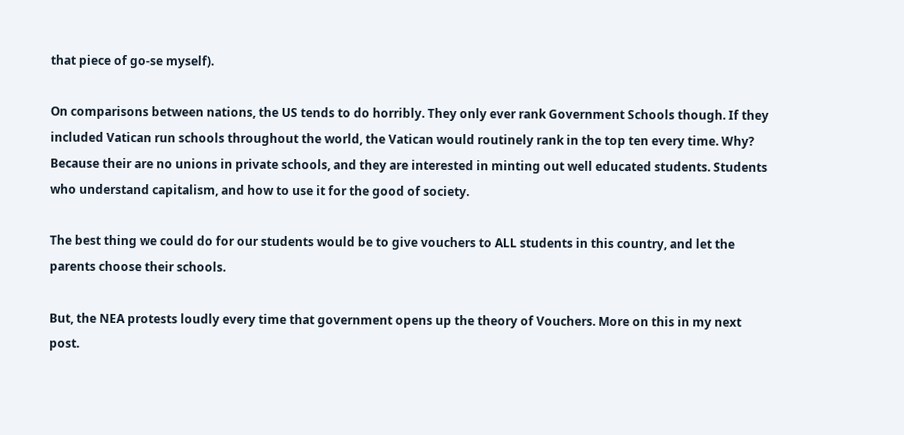that piece of go-se myself).

On comparisons between nations, the US tends to do horribly. They only ever rank Government Schools though. If they included Vatican run schools throughout the world, the Vatican would routinely rank in the top ten every time. Why? Because their are no unions in private schools, and they are interested in minting out well educated students. Students who understand capitalism, and how to use it for the good of society.

The best thing we could do for our students would be to give vouchers to ALL students in this country, and let the parents choose their schools.

But, the NEA protests loudly every time that government opens up the theory of Vouchers. More on this in my next post.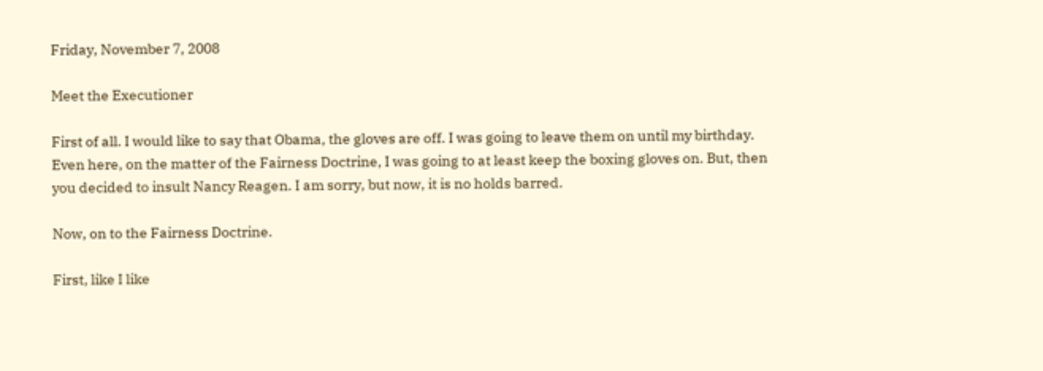Friday, November 7, 2008

Meet the Executioner

First of all. I would like to say that Obama, the gloves are off. I was going to leave them on until my birthday. Even here, on the matter of the Fairness Doctrine, I was going to at least keep the boxing gloves on. But, then you decided to insult Nancy Reagen. I am sorry, but now, it is no holds barred.

Now, on to the Fairness Doctrine.

First, like I like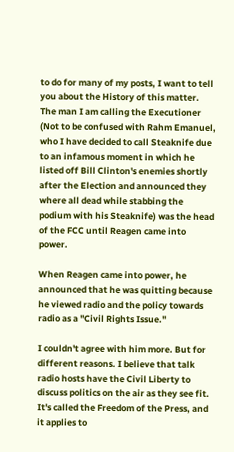to do for many of my posts, I want to tell you about the History of this matter. The man I am calling the Executioner (Not to be confused with Rahm Emanuel, who I have decided to call Steaknife due to an infamous moment in which he listed off Bill Clinton's enemies shortly after the Election and announced they where all dead while stabbing the podium with his Steaknife) was the head of the FCC until Reagen came into power.

When Reagen came into power, he announced that he was quitting because he viewed radio and the policy towards radio as a "Civil Rights Issue."

I couldn't agree with him more. But for different reasons. I believe that talk radio hosts have the Civil Liberty to discuss politics on the air as they see fit. It's called the Freedom of the Press, and it applies to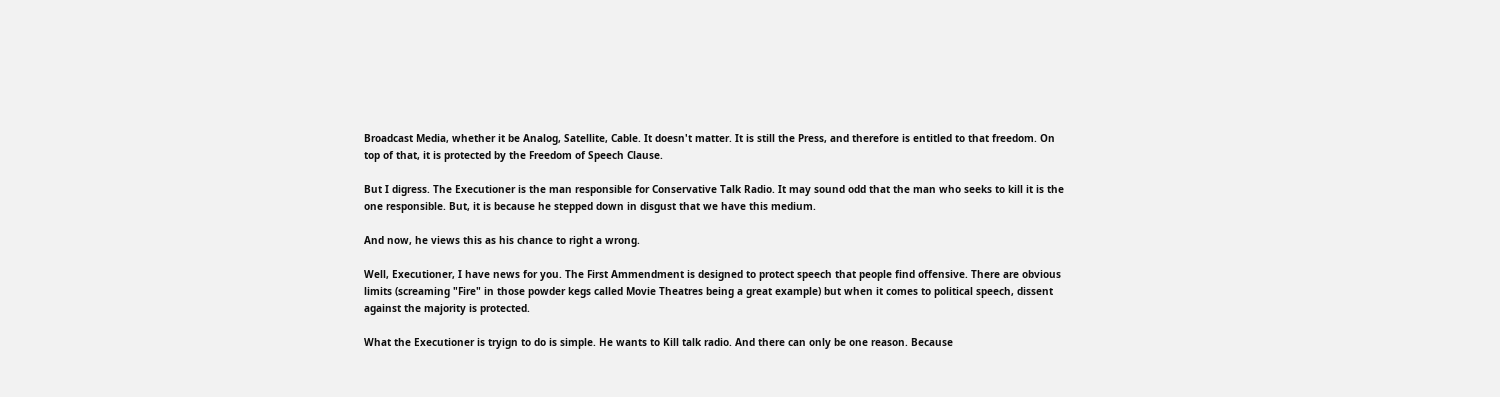Broadcast Media, whether it be Analog, Satellite, Cable. It doesn't matter. It is still the Press, and therefore is entitled to that freedom. On top of that, it is protected by the Freedom of Speech Clause.

But I digress. The Executioner is the man responsible for Conservative Talk Radio. It may sound odd that the man who seeks to kill it is the one responsible. But, it is because he stepped down in disgust that we have this medium.

And now, he views this as his chance to right a wrong.

Well, Executioner, I have news for you. The First Ammendment is designed to protect speech that people find offensive. There are obvious limits (screaming "Fire" in those powder kegs called Movie Theatres being a great example) but when it comes to political speech, dissent against the majority is protected.

What the Executioner is tryign to do is simple. He wants to Kill talk radio. And there can only be one reason. Because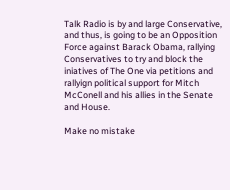Talk Radio is by and large Conservative, and thus, is going to be an Opposition Force against Barack Obama, rallying Conservatives to try and block the iniatives of The One via petitions and rallyign political support for Mitch McConell and his allies in the Senate and House.

Make no mistake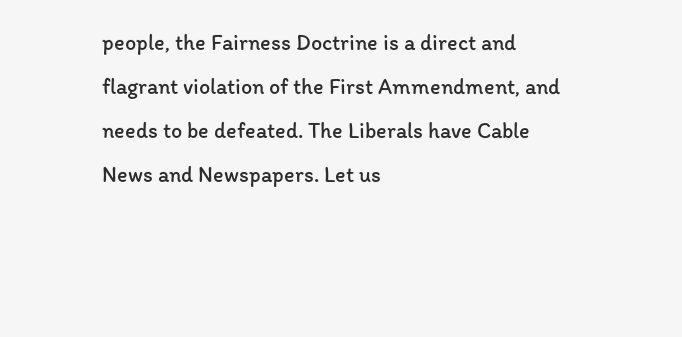people, the Fairness Doctrine is a direct and flagrant violation of the First Ammendment, and needs to be defeated. The Liberals have Cable News and Newspapers. Let us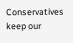Conservatives keep our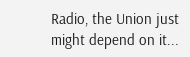Radio, the Union just might depend on it...